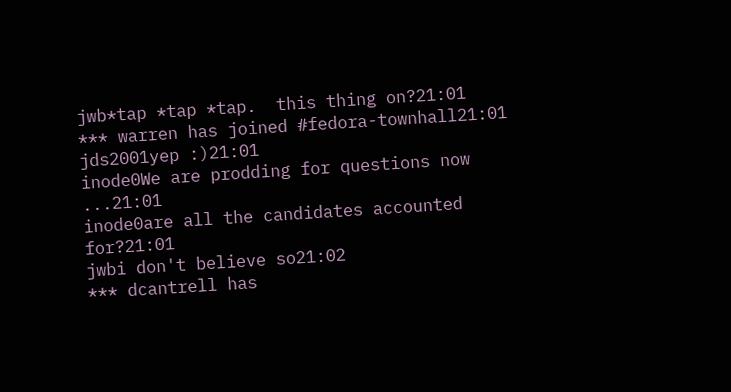jwb*tap *tap *tap.  this thing on?21:01
*** warren has joined #fedora-townhall21:01
jds2001yep :)21:01
inode0We are prodding for questions now ...21:01
inode0are all the candidates accounted for?21:01
jwbi don't believe so21:02
*** dcantrell has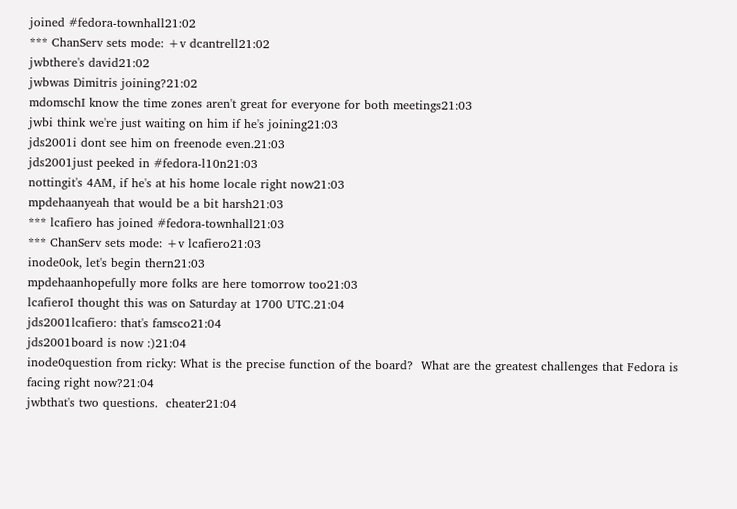joined #fedora-townhall21:02
*** ChanServ sets mode: +v dcantrell21:02
jwbthere's david21:02
jwbwas Dimitris joining?21:02
mdomschI know the time zones aren't great for everyone for both meetings21:03
jwbi think we're just waiting on him if he's joining21:03
jds2001i dont see him on freenode even.21:03
jds2001just peeked in #fedora-l10n21:03
nottingit's 4AM, if he's at his home locale right now21:03
mpdehaanyeah that would be a bit harsh21:03
*** lcafiero has joined #fedora-townhall21:03
*** ChanServ sets mode: +v lcafiero21:03
inode0ok, let's begin thern21:03
mpdehaanhopefully more folks are here tomorrow too21:03
lcafieroI thought this was on Saturday at 1700 UTC.21:04
jds2001lcafiero: that's famsco21:04
jds2001board is now :)21:04
inode0question from ricky: What is the precise function of the board?  What are the greatest challenges that Fedora is facing right now?21:04
jwbthat's two questions.  cheater21:04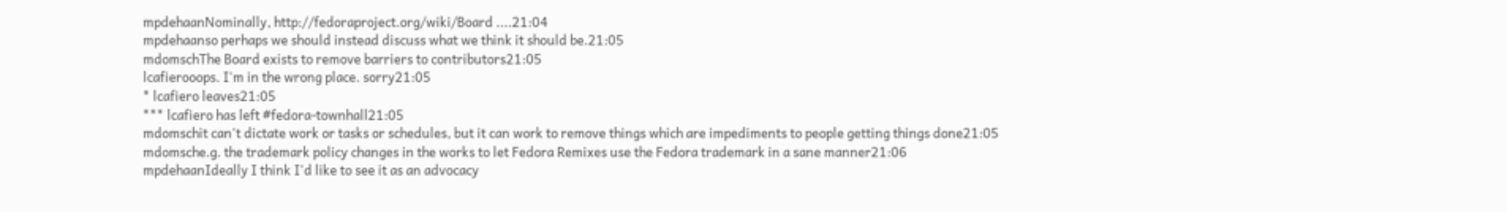mpdehaanNominally, http://fedoraproject.org/wiki/Board ....21:04
mpdehaanso perhaps we should instead discuss what we think it should be.21:05
mdomschThe Board exists to remove barriers to contributors21:05
lcafierooops. I'm in the wrong place. sorry21:05
* lcafiero leaves21:05
*** lcafiero has left #fedora-townhall21:05
mdomschit can't dictate work or tasks or schedules, but it can work to remove things which are impediments to people getting things done21:05
mdomsche.g. the trademark policy changes in the works to let Fedora Remixes use the Fedora trademark in a sane manner21:06
mpdehaanIdeally I think I'd like to see it as an advocacy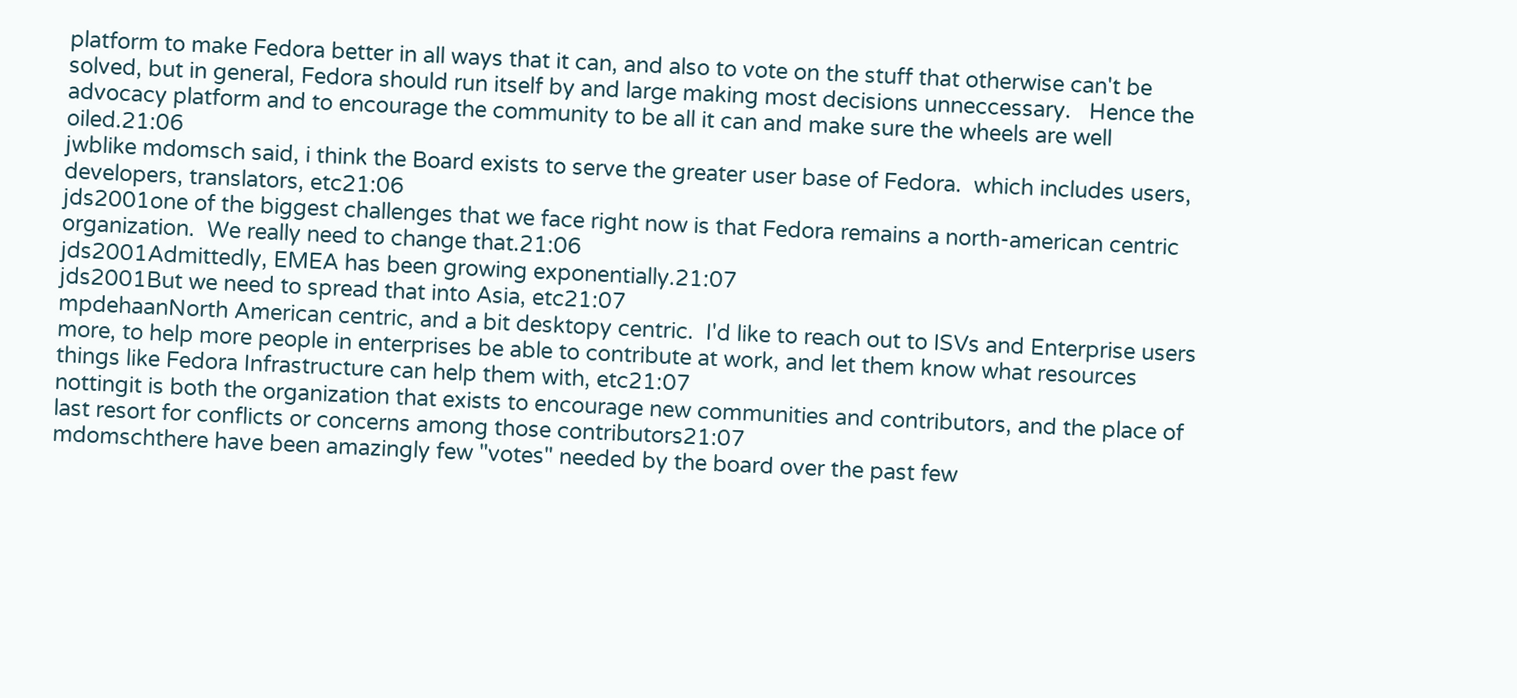platform to make Fedora better in all ways that it can, and also to vote on the stuff that otherwise can't be solved, but in general, Fedora should run itself by and large making most decisions unneccessary.   Hence the advocacy platform and to encourage the community to be all it can and make sure the wheels are well oiled.21:06
jwblike mdomsch said, i think the Board exists to serve the greater user base of Fedora.  which includes users, developers, translators, etc21:06
jds2001one of the biggest challenges that we face right now is that Fedora remains a north-american centric organization.  We really need to change that.21:06
jds2001Admittedly, EMEA has been growing exponentially.21:07
jds2001But we need to spread that into Asia, etc21:07
mpdehaanNorth American centric, and a bit desktopy centric.  I'd like to reach out to ISVs and Enterprise users more, to help more people in enterprises be able to contribute at work, and let them know what resources things like Fedora Infrastructure can help them with, etc21:07
nottingit is both the organization that exists to encourage new communities and contributors, and the place of last resort for conflicts or concerns among those contributors21:07
mdomschthere have been amazingly few "votes" needed by the board over the past few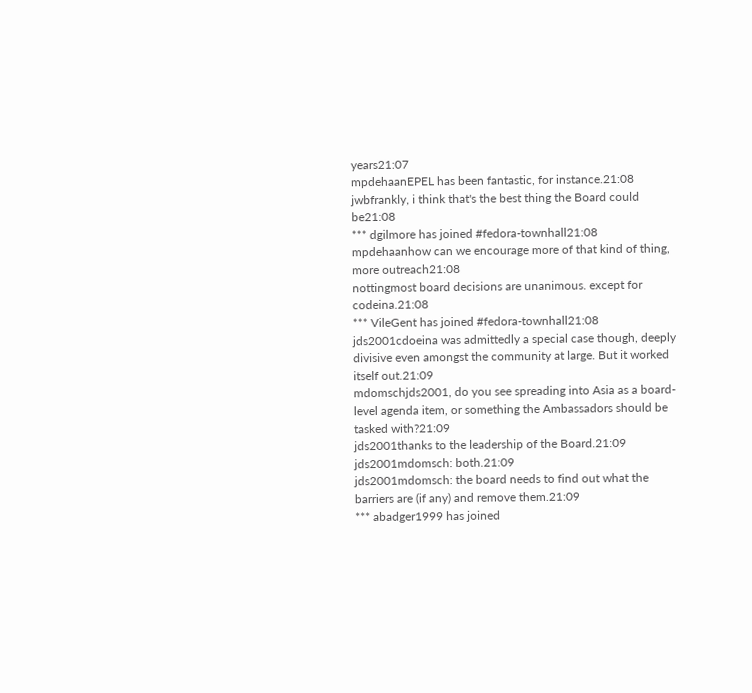years21:07
mpdehaanEPEL has been fantastic, for instance.21:08
jwbfrankly, i think that's the best thing the Board could be21:08
*** dgilmore has joined #fedora-townhall21:08
mpdehaanhow can we encourage more of that kind of thing, more outreach21:08
nottingmost board decisions are unanimous. except for codeina.21:08
*** VileGent has joined #fedora-townhall21:08
jds2001cdoeina was admittedly a special case though, deeply divisive even amongst the community at large. But it worked itself out.21:09
mdomschjds2001, do you see spreading into Asia as a board-level agenda item, or something the Ambassadors should be tasked with?21:09
jds2001thanks to the leadership of the Board.21:09
jds2001mdomsch: both.21:09
jds2001mdomsch: the board needs to find out what the barriers are (if any) and remove them.21:09
*** abadger1999 has joined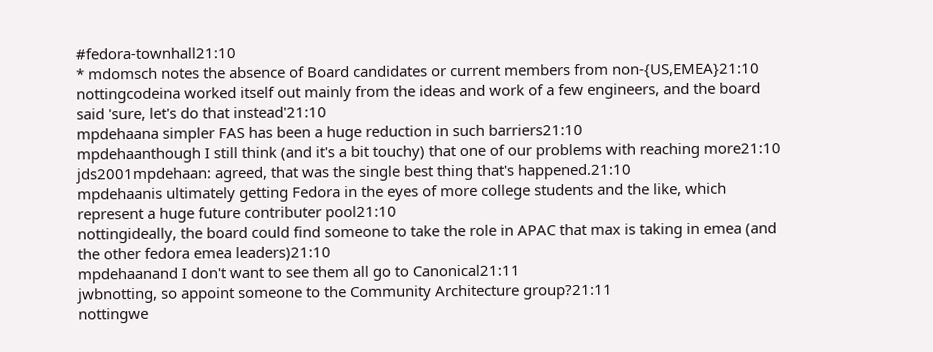#fedora-townhall21:10
* mdomsch notes the absence of Board candidates or current members from non-{US,EMEA}21:10
nottingcodeina worked itself out mainly from the ideas and work of a few engineers, and the board said 'sure, let's do that instead'21:10
mpdehaana simpler FAS has been a huge reduction in such barriers21:10
mpdehaanthough I still think (and it's a bit touchy) that one of our problems with reaching more21:10
jds2001mpdehaan: agreed, that was the single best thing that's happened.21:10
mpdehaanis ultimately getting Fedora in the eyes of more college students and the like, which represent a huge future contributer pool21:10
nottingideally, the board could find someone to take the role in APAC that max is taking in emea (and the other fedora emea leaders)21:10
mpdehaanand I don't want to see them all go to Canonical21:11
jwbnotting, so appoint someone to the Community Architecture group?21:11
nottingwe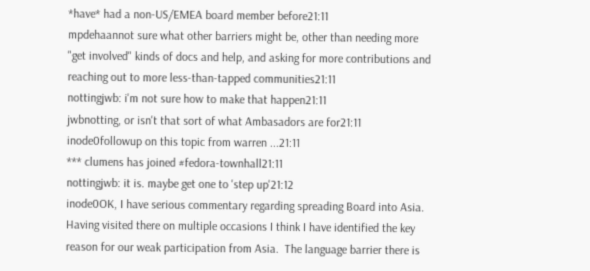*have* had a non-US/EMEA board member before21:11
mpdehaannot sure what other barriers might be, other than needing more "get involved" kinds of docs and help, and asking for more contributions and reaching out to more less-than-tapped communities21:11
nottingjwb: i'm not sure how to make that happen21:11
jwbnotting, or isn't that sort of what Ambasadors are for21:11
inode0followup on this topic from warren ...21:11
*** clumens has joined #fedora-townhall21:11
nottingjwb: it is. maybe get one to 'step up'21:12
inode0OK, I have serious commentary regarding spreading Board into Asia.  Having visited there on multiple occasions I think I have identified the key reason for our weak participation from Asia.  The language barrier there is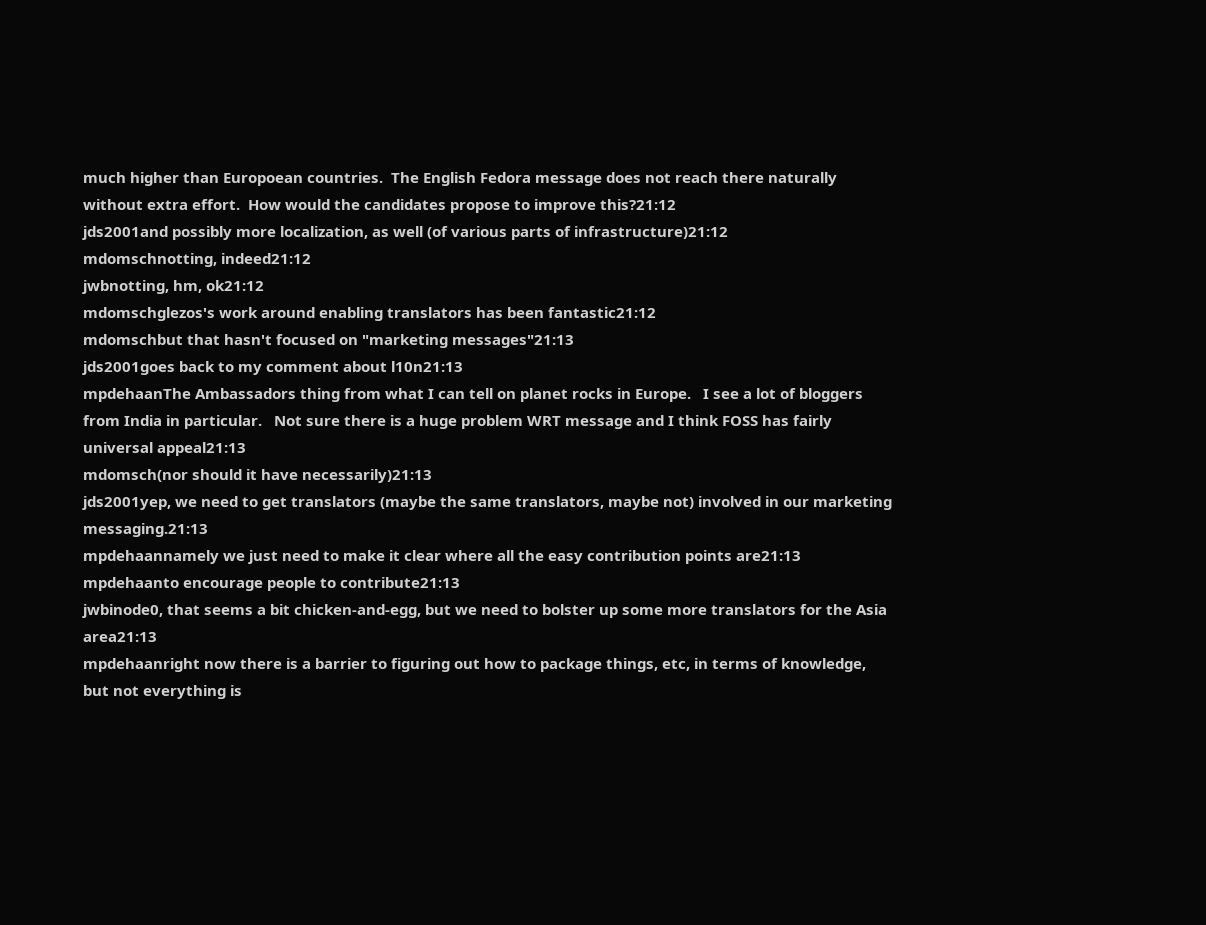much higher than Europoean countries.  The English Fedora message does not reach there naturally without extra effort.  How would the candidates propose to improve this?21:12
jds2001and possibly more localization, as well (of various parts of infrastructure)21:12
mdomschnotting, indeed21:12
jwbnotting, hm, ok21:12
mdomschglezos's work around enabling translators has been fantastic21:12
mdomschbut that hasn't focused on "marketing messages"21:13
jds2001goes back to my comment about l10n21:13
mpdehaanThe Ambassadors thing from what I can tell on planet rocks in Europe.   I see a lot of bloggers from India in particular.   Not sure there is a huge problem WRT message and I think FOSS has fairly universal appeal21:13
mdomsch(nor should it have necessarily)21:13
jds2001yep, we need to get translators (maybe the same translators, maybe not) involved in our marketing messaging.21:13
mpdehaannamely we just need to make it clear where all the easy contribution points are21:13
mpdehaanto encourage people to contribute21:13
jwbinode0, that seems a bit chicken-and-egg, but we need to bolster up some more translators for the Asia area21:13
mpdehaanright now there is a barrier to figuring out how to package things, etc, in terms of knowledge, but not everything is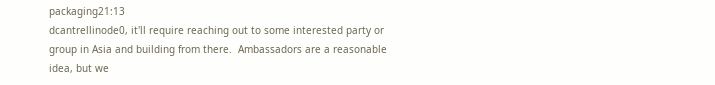packaging21:13
dcantrellinode0, it'll require reaching out to some interested party or group in Asia and building from there.  Ambassadors are a reasonable idea, but we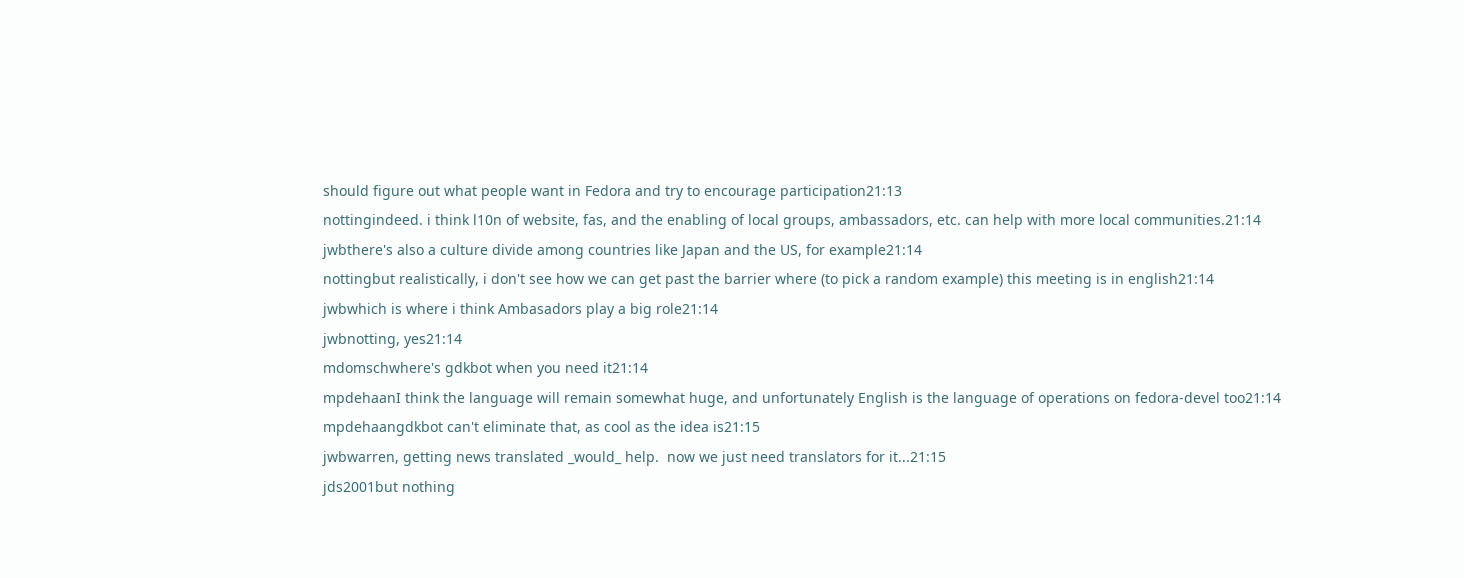should figure out what people want in Fedora and try to encourage participation21:13
nottingindeed. i think l10n of website, fas, and the enabling of local groups, ambassadors, etc. can help with more local communities.21:14
jwbthere's also a culture divide among countries like Japan and the US, for example21:14
nottingbut realistically, i don't see how we can get past the barrier where (to pick a random example) this meeting is in english21:14
jwbwhich is where i think Ambasadors play a big role21:14
jwbnotting, yes21:14
mdomschwhere's gdkbot when you need it21:14
mpdehaanI think the language will remain somewhat huge, and unfortunately English is the language of operations on fedora-devel too21:14
mpdehaangdkbot can't eliminate that, as cool as the idea is21:15
jwbwarren, getting news translated _would_ help.  now we just need translators for it...21:15
jds2001but nothing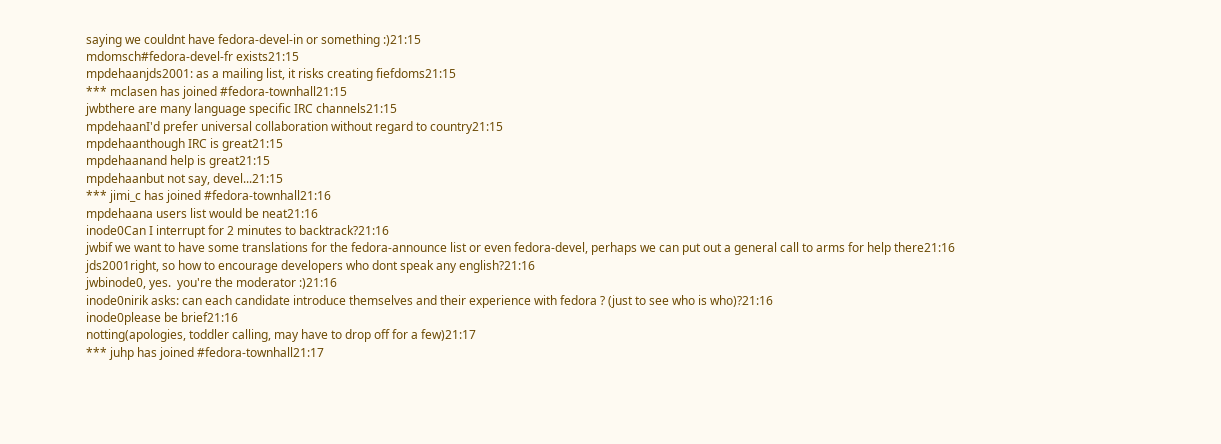saying we couldnt have fedora-devel-in or something :)21:15
mdomsch#fedora-devel-fr exists21:15
mpdehaanjds2001: as a mailing list, it risks creating fiefdoms21:15
*** mclasen has joined #fedora-townhall21:15
jwbthere are many language specific IRC channels21:15
mpdehaanI'd prefer universal collaboration without regard to country21:15
mpdehaanthough IRC is great21:15
mpdehaanand help is great21:15
mpdehaanbut not say, devel...21:15
*** jimi_c has joined #fedora-townhall21:16
mpdehaana users list would be neat21:16
inode0Can I interrupt for 2 minutes to backtrack?21:16
jwbif we want to have some translations for the fedora-announce list or even fedora-devel, perhaps we can put out a general call to arms for help there21:16
jds2001right, so how to encourage developers who dont speak any english?21:16
jwbinode0, yes.  you're the moderator :)21:16
inode0nirik asks: can each candidate introduce themselves and their experience with fedora ? (just to see who is who)?21:16
inode0please be brief21:16
notting(apologies, toddler calling, may have to drop off for a few)21:17
*** juhp has joined #fedora-townhall21:17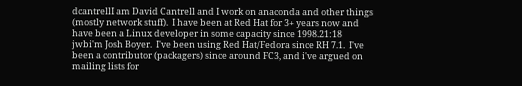dcantrellI am David Cantrell and I work on anaconda and other things (mostly network stuff).  I have been at Red Hat for 3+ years now and have been a Linux developer in some capacity since 1998.21:18
jwbi'm Josh Boyer.  I've been using Red Hat/Fedora since RH 7.1.  I've been a contributor (packagers) since around FC3, and i've argued on mailing lists for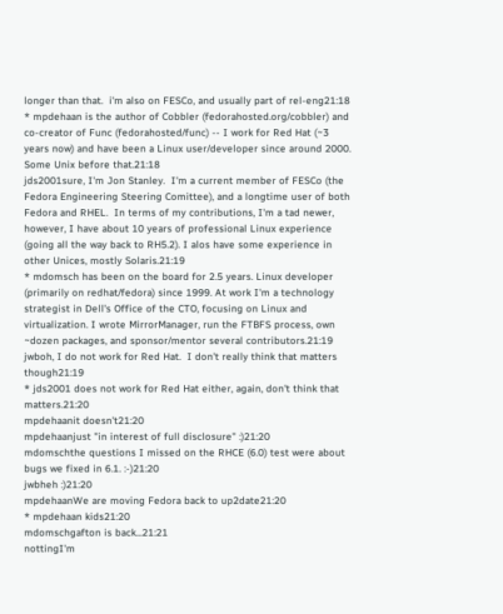longer than that.  i'm also on FESCo, and usually part of rel-eng21:18
* mpdehaan is the author of Cobbler (fedorahosted.org/cobbler) and co-creator of Func (fedorahosted/func) -- I work for Red Hat (~3 years now) and have been a Linux user/developer since around 2000. Some Unix before that.21:18
jds2001sure, I'm Jon Stanley.  I'm a current member of FESCo (the Fedora Engineering Steering Comittee), and a longtime user of both Fedora and RHEL.  In terms of my contributions, I'm a tad newer, however, I have about 10 years of professional Linux experience (going all the way back to RH5.2). I alos have some experience in other Unices, mostly Solaris.21:19
* mdomsch has been on the board for 2.5 years. Linux developer (primarily on redhat/fedora) since 1999. At work I'm a technology strategist in Dell's Office of the CTO, focusing on Linux and virtualization. I wrote MirrorManager, run the FTBFS process, own ~dozen packages, and sponsor/mentor several contributors.21:19
jwboh, I do not work for Red Hat.  I don't really think that matters though21:19
* jds2001 does not work for Red Hat either, again, don't think that matters.21:20
mpdehaanit doesn't21:20
mpdehaanjust "in interest of full disclosure" :)21:20
mdomschthe questions I missed on the RHCE (6.0) test were about bugs we fixed in 6.1. :-)21:20
jwbheh :)21:20
mpdehaanWe are moving Fedora back to up2date21:20
* mpdehaan kids21:20
mdomschgafton is back...21:21
nottingI'm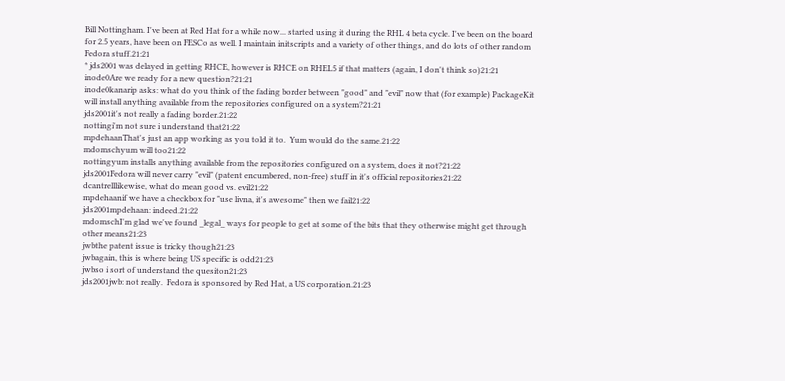Bill Nottingham. I've been at Red Hat for a while now... started using it during the RHL 4 beta cycle. I've been on the board for 2.5 years, have been on FESCo as well. I maintain initscripts and a variety of other things, and do lots of other random Fedora stuff.21:21
* jds2001 was delayed in getting RHCE, however is RHCE on RHEL5 if that matters (again, I don't think so)21:21
inode0Are we ready for a new question?21:21
inode0kanarip asks: what do you think of the fading border between "good" and "evil" now that (for example) PackageKit will install anything available from the repositories configured on a system?21:21
jds2001it's not really a fading border.21:22
nottingi'm not sure i understand that21:22
mpdehaanThat's just an app working as you told it to.  Yum would do the same.21:22
mdomschyum will too21:22
nottingyum installs anything available from the repositories configured on a system, does it not?21:22
jds2001Fedora will never carry "evil" (patent encumbered, non-free) stuff in it's official repositories21:22
dcantrelllikewise, what do mean good vs. evil21:22
mpdehaanif we have a checkbox for "use livna, it's awesome" then we fail21:22
jds2001mpdehaan: indeed.21:22
mdomschI'm glad we've found _legal_ ways for people to get at some of the bits that they otherwise might get through other means21:23
jwbthe patent issue is tricky though21:23
jwbagain, this is where being US specific is odd21:23
jwbso i sort of understand the quesiton21:23
jds2001jwb: not really.  Fedora is sponsored by Red Hat, a US corporation.21:23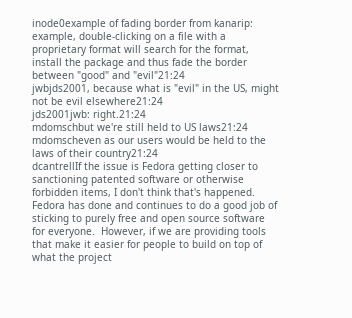inode0example of fading border from kanarip: example, double-clicking on a file with a proprietary format will search for the format, install the package and thus fade the border between "good" and "evil"21:24
jwbjds2001, because what is "evil" in the US, might not be evil elsewhere21:24
jds2001jwb: right.21:24
mdomschbut we're still held to US laws21:24
mdomscheven as our users would be held to the laws of their country21:24
dcantrellIf the issue is Fedora getting closer to sanctioning patented software or otherwise forbidden items, I don't think that's happened.  Fedora has done and continues to do a good job of sticking to purely free and open source software for everyone.  However, if we are providing tools that make it easier for people to build on top of what the project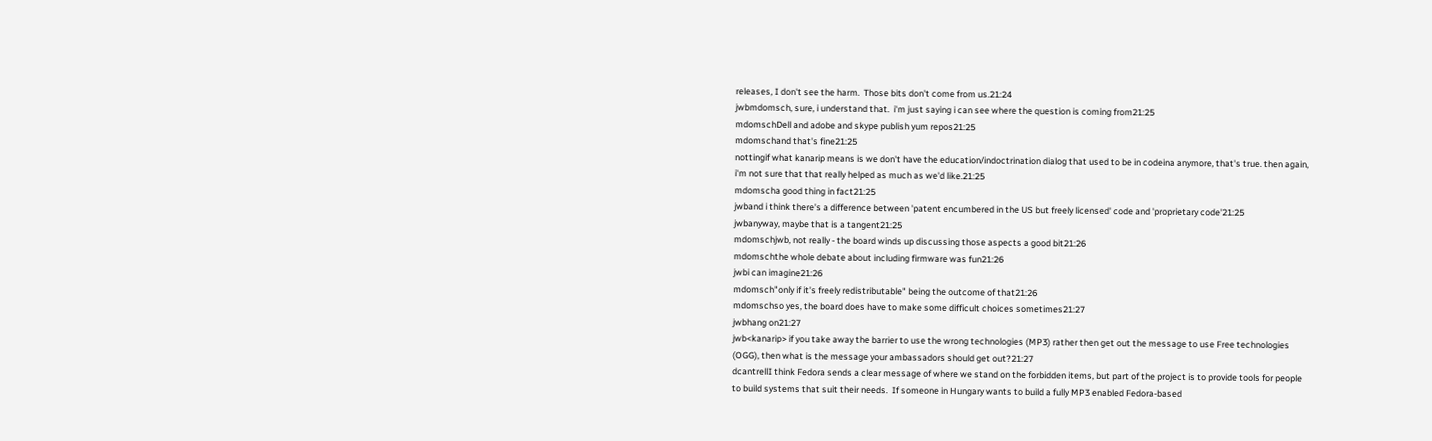releases, I don't see the harm.  Those bits don't come from us.21:24
jwbmdomsch, sure, i understand that.  i'm just saying i can see where the question is coming from21:25
mdomschDell and adobe and skype publish yum repos21:25
mdomschand that's fine21:25
nottingif what kanarip means is we don't have the education/indoctrination dialog that used to be in codeina anymore, that's true. then again, i'm not sure that that really helped as much as we'd like.21:25
mdomscha good thing in fact21:25
jwband i think there's a difference between 'patent encumbered in the US but freely licensed' code and 'proprietary code'21:25
jwbanyway, maybe that is a tangent21:25
mdomschjwb, not really - the board winds up discussing those aspects a good bit21:26
mdomschthe whole debate about including firmware was fun21:26
jwbi can imagine21:26
mdomsch"only if it's freely redistributable" being the outcome of that21:26
mdomschso yes, the board does have to make some difficult choices sometimes21:27
jwbhang on21:27
jwb<kanarip> if you take away the barrier to use the wrong technologies (MP3) rather then get out the message to use Free technologies (OGG), then what is the message your ambassadors should get out?21:27
dcantrellI think Fedora sends a clear message of where we stand on the forbidden items, but part of the project is to provide tools for people to build systems that suit their needs.  If someone in Hungary wants to build a fully MP3 enabled Fedora-based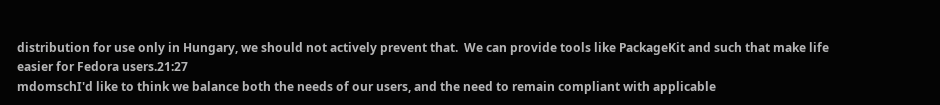distribution for use only in Hungary, we should not actively prevent that.  We can provide tools like PackageKit and such that make life easier for Fedora users.21:27
mdomschI'd like to think we balance both the needs of our users, and the need to remain compliant with applicable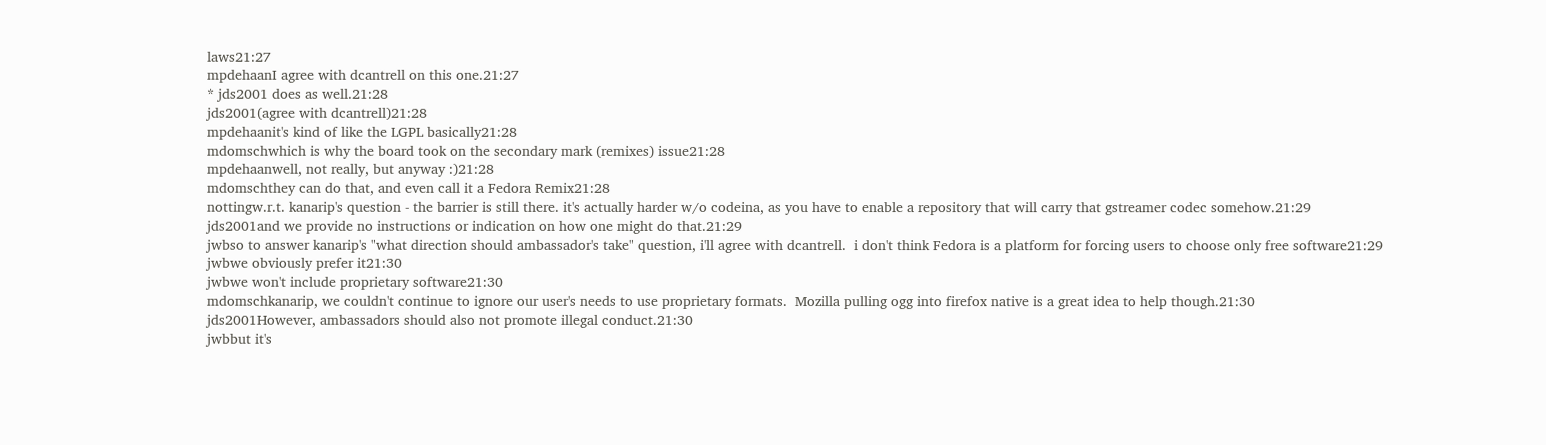laws21:27
mpdehaanI agree with dcantrell on this one.21:27
* jds2001 does as well.21:28
jds2001(agree with dcantrell)21:28
mpdehaanit's kind of like the LGPL basically21:28
mdomschwhich is why the board took on the secondary mark (remixes) issue21:28
mpdehaanwell, not really, but anyway :)21:28
mdomschthey can do that, and even call it a Fedora Remix21:28
nottingw.r.t. kanarip's question - the barrier is still there. it's actually harder w/o codeina, as you have to enable a repository that will carry that gstreamer codec somehow.21:29
jds2001and we provide no instructions or indication on how one might do that.21:29
jwbso to answer kanarip's "what direction should ambassador's take" question, i'll agree with dcantrell.  i don't think Fedora is a platform for forcing users to choose only free software21:29
jwbwe obviously prefer it21:30
jwbwe won't include proprietary software21:30
mdomschkanarip, we couldn't continue to ignore our user's needs to use proprietary formats.  Mozilla pulling ogg into firefox native is a great idea to help though.21:30
jds2001However, ambassadors should also not promote illegal conduct.21:30
jwbbut it's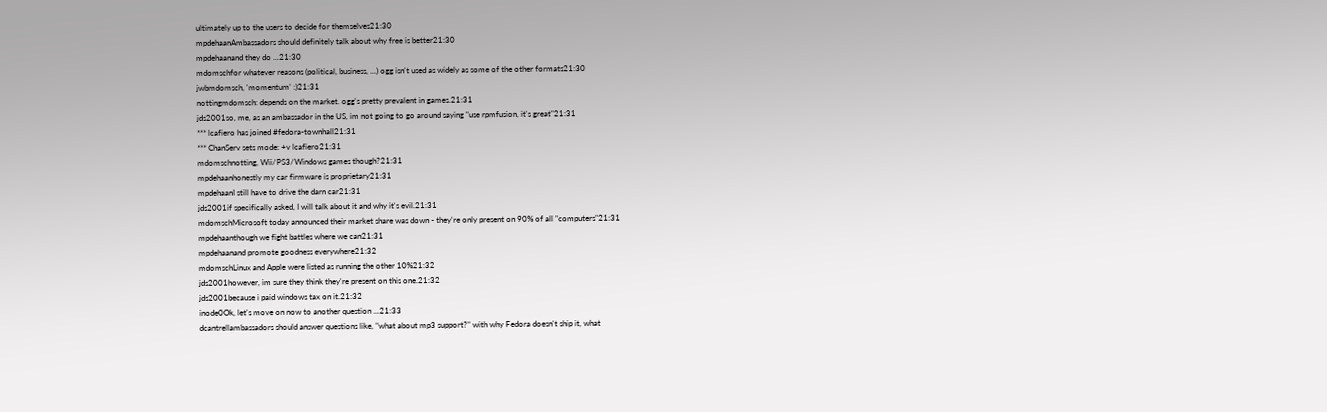ultimately up to the users to decide for themselves21:30
mpdehaanAmbassadors should definitely talk about why free is better21:30
mpdehaanand they do ...21:30
mdomschfor whatever reasons (political, business, ...) ogg isn't used as widely as some of the other formats21:30
jwbmdomsch, 'momentum' :)21:31
nottingmdomsch: depends on the market. ogg's pretty prevalent in games.21:31
jds2001so, me, as an ambassador in the US, im not going to go around saying "use rpmfusion, it's great"21:31
*** lcafiero has joined #fedora-townhall21:31
*** ChanServ sets mode: +v lcafiero21:31
mdomschnotting, Wii/PS3/Windows games though?21:31
mpdehaanhonestly my car firmware is proprietary21:31
mpdehaanI still have to drive the darn car21:31
jds2001if specifically asked, I will talk about it and why it's evil.21:31
mdomschMicrosoft today announced their market share was down - they're only present on 90% of all "computers"21:31
mpdehaanthough we fight battles where we can21:31
mpdehaanand promote goodness everywhere21:32
mdomschLinux and Apple were listed as running the other 10%21:32
jds2001however, im sure they think they're present on this one.21:32
jds2001because i paid windows tax on it.21:32
inode0Ok, let's move on now to another question ...21:33
dcantrellambassadors should answer questions like, "what about mp3 support?" with why Fedora doesn't ship it, what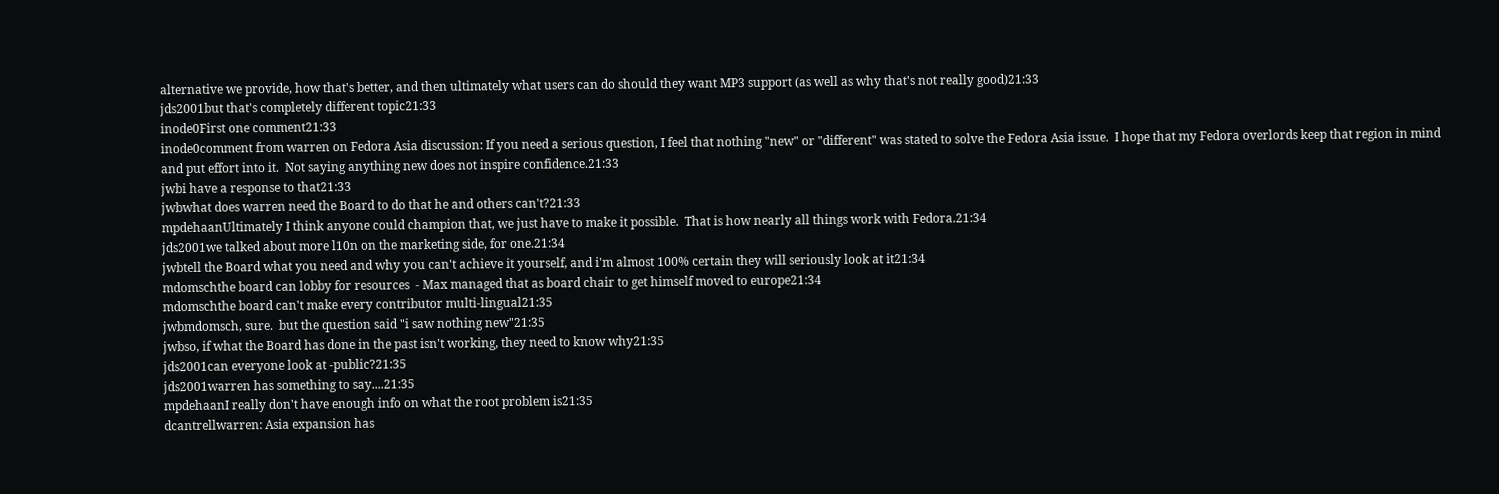alternative we provide, how that's better, and then ultimately what users can do should they want MP3 support (as well as why that's not really good)21:33
jds2001but that's completely different topic21:33
inode0First one comment21:33
inode0comment from warren on Fedora Asia discussion: If you need a serious question, I feel that nothing "new" or "different" was stated to solve the Fedora Asia issue.  I hope that my Fedora overlords keep that region in mind and put effort into it.  Not saying anything new does not inspire confidence.21:33
jwbi have a response to that21:33
jwbwhat does warren need the Board to do that he and others can't?21:33
mpdehaanUltimately I think anyone could champion that, we just have to make it possible.  That is how nearly all things work with Fedora.21:34
jds2001we talked about more l10n on the marketing side, for one.21:34
jwbtell the Board what you need and why you can't achieve it yourself, and i'm almost 100% certain they will seriously look at it21:34
mdomschthe board can lobby for resources  - Max managed that as board chair to get himself moved to europe21:34
mdomschthe board can't make every contributor multi-lingual21:35
jwbmdomsch, sure.  but the question said "i saw nothing new"21:35
jwbso, if what the Board has done in the past isn't working, they need to know why21:35
jds2001can everyone look at -public?21:35
jds2001warren has something to say....21:35
mpdehaanI really don't have enough info on what the root problem is21:35
dcantrellwarren: Asia expansion has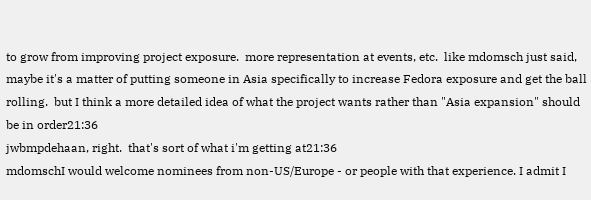to grow from improving project exposure.  more representation at events, etc.  like mdomsch just said, maybe it's a matter of putting someone in Asia specifically to increase Fedora exposure and get the ball rolling.  but I think a more detailed idea of what the project wants rather than "Asia expansion" should be in order21:36
jwbmpdehaan, right.  that's sort of what i'm getting at21:36
mdomschI would welcome nominees from non-US/Europe - or people with that experience. I admit I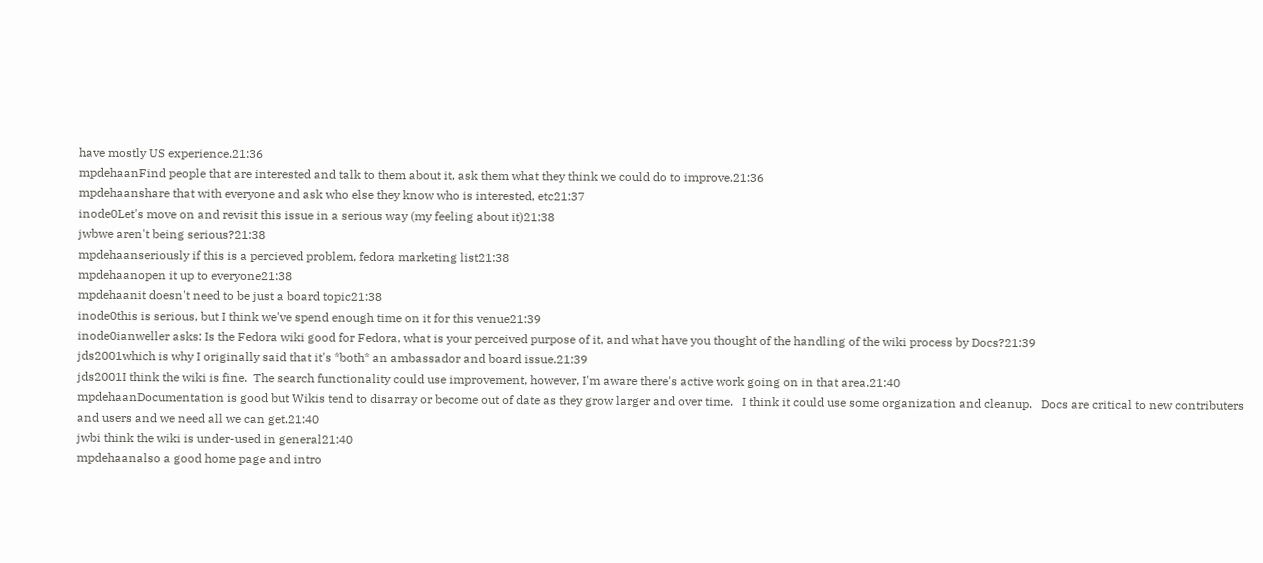have mostly US experience.21:36
mpdehaanFind people that are interested and talk to them about it, ask them what they think we could do to improve.21:36
mpdehaanshare that with everyone and ask who else they know who is interested, etc21:37
inode0Let's move on and revisit this issue in a serious way (my feeling about it)21:38
jwbwe aren't being serious?21:38
mpdehaanseriously if this is a percieved problem, fedora marketing list21:38
mpdehaanopen it up to everyone21:38
mpdehaanit doesn't need to be just a board topic21:38
inode0this is serious, but I think we've spend enough time on it for this venue21:39
inode0ianweller asks: Is the Fedora wiki good for Fedora, what is your perceived purpose of it, and what have you thought of the handling of the wiki process by Docs?21:39
jds2001which is why I originally said that it's *both* an ambassador and board issue.21:39
jds2001I think the wiki is fine.  The search functionality could use improvement, however, I'm aware there's active work going on in that area.21:40
mpdehaanDocumentation is good but Wikis tend to disarray or become out of date as they grow larger and over time.   I think it could use some organization and cleanup.   Docs are critical to new contributers and users and we need all we can get.21:40
jwbi think the wiki is under-used in general21:40
mpdehaanalso a good home page and intro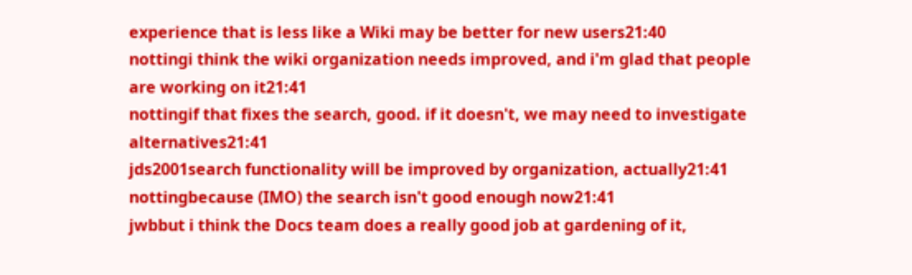experience that is less like a Wiki may be better for new users21:40
nottingi think the wiki organization needs improved, and i'm glad that people are working on it21:41
nottingif that fixes the search, good. if it doesn't, we may need to investigate alternatives21:41
jds2001search functionality will be improved by organization, actually21:41
nottingbecause (IMO) the search isn't good enough now21:41
jwbbut i think the Docs team does a really good job at gardening of it,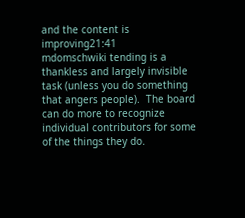and the content is improving21:41
mdomschwiki tending is a thankless and largely invisible task (unless you do something that angers people).  The board can do more to recognize individual contributors for some of the things they do.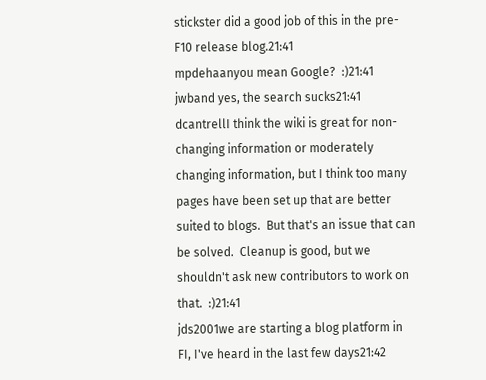stickster did a good job of this in the pre-F10 release blog.21:41
mpdehaanyou mean Google?  :)21:41
jwband yes, the search sucks21:41
dcantrellI think the wiki is great for non-changing information or moderately changing information, but I think too many pages have been set up that are better suited to blogs.  But that's an issue that can be solved.  Cleanup is good, but we shouldn't ask new contributors to work on that.  :)21:41
jds2001we are starting a blog platform in FI, I've heard in the last few days21:42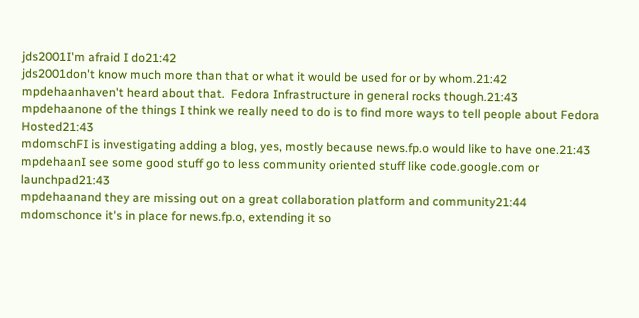jds2001I'm afraid I do21:42
jds2001don't know much more than that or what it would be used for or by whom.21:42
mpdehaanhaven't heard about that.  Fedora Infrastructure in general rocks though.21:43
mpdehaanone of the things I think we really need to do is to find more ways to tell people about Fedora Hosted21:43
mdomschFI is investigating adding a blog, yes, mostly because news.fp.o would like to have one.21:43
mpdehaanI see some good stuff go to less community oriented stuff like code.google.com or launchpad21:43
mpdehaanand they are missing out on a great collaboration platform and community21:44
mdomschonce it's in place for news.fp.o, extending it so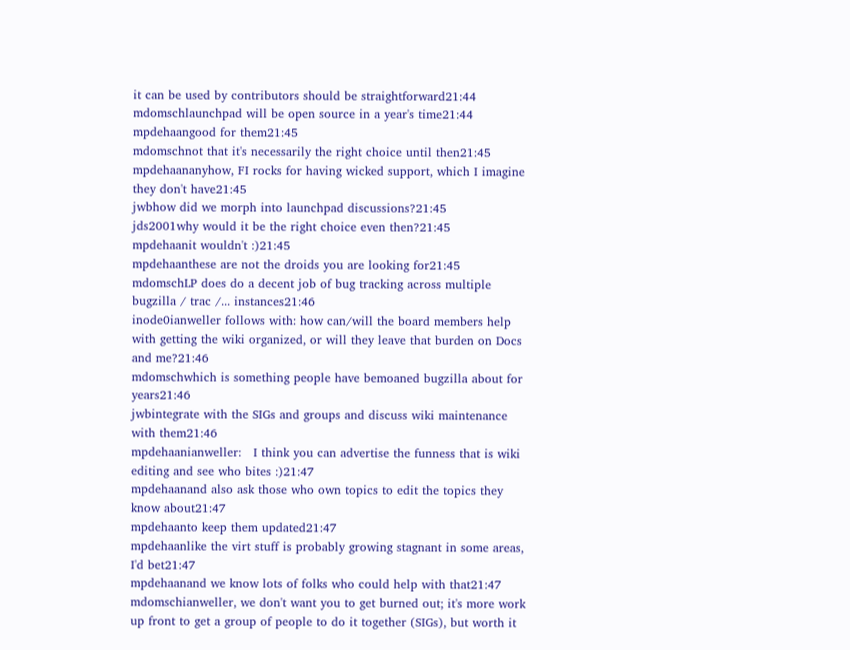it can be used by contributors should be straightforward21:44
mdomschlaunchpad will be open source in a year's time21:44
mpdehaangood for them21:45
mdomschnot that it's necessarily the right choice until then21:45
mpdehaananyhow, FI rocks for having wicked support, which I imagine they don't have21:45
jwbhow did we morph into launchpad discussions?21:45
jds2001why would it be the right choice even then?21:45
mpdehaanit wouldn't :)21:45
mpdehaanthese are not the droids you are looking for21:45
mdomschLP does do a decent job of bug tracking across multiple bugzilla / trac /... instances21:46
inode0ianweller follows with: how can/will the board members help with getting the wiki organized, or will they leave that burden on Docs and me?21:46
mdomschwhich is something people have bemoaned bugzilla about for years21:46
jwbintegrate with the SIGs and groups and discuss wiki maintenance with them21:46
mpdehaanianweller:   I think you can advertise the funness that is wiki editing and see who bites :)21:47
mpdehaanand also ask those who own topics to edit the topics they know about21:47
mpdehaanto keep them updated21:47
mpdehaanlike the virt stuff is probably growing stagnant in some areas, I'd bet21:47
mpdehaanand we know lots of folks who could help with that21:47
mdomschianweller, we don't want you to get burned out; it's more work up front to get a group of people to do it together (SIGs), but worth it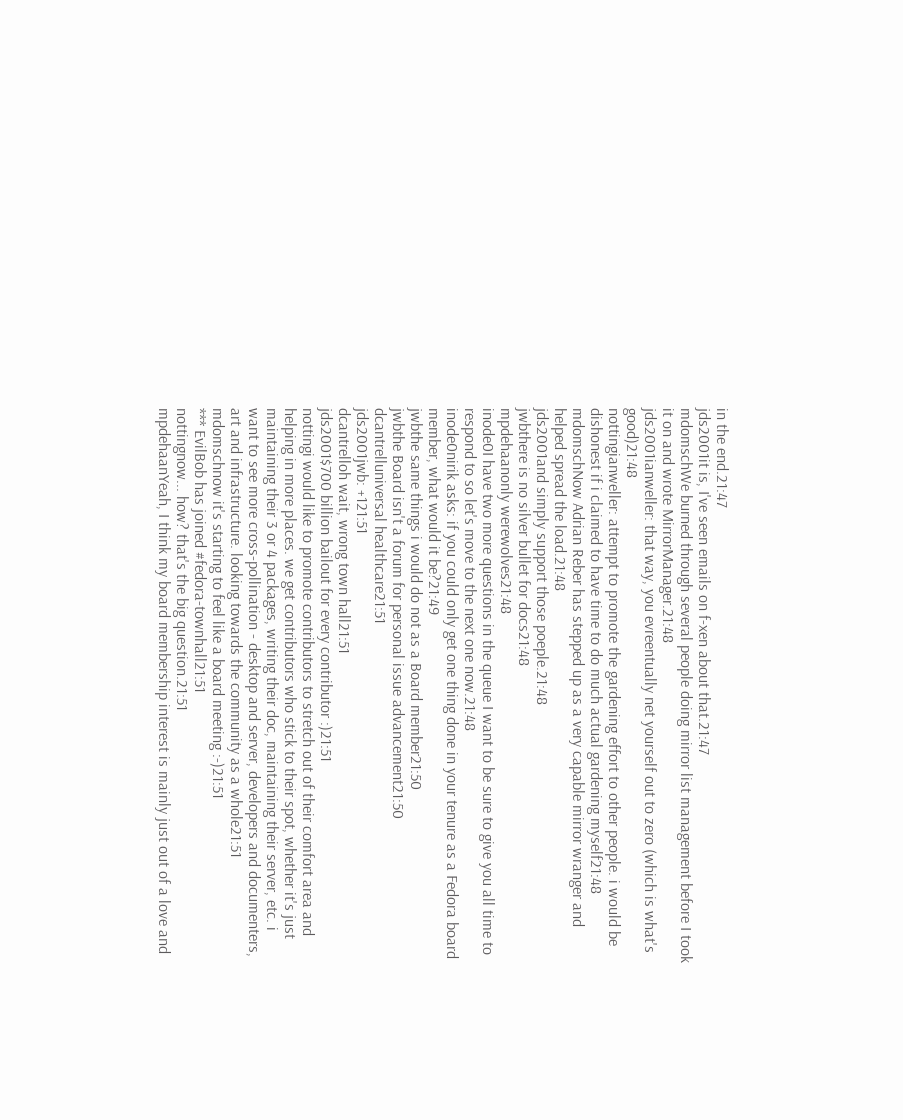in the end.21:47
jds2001it is, I've seen emails on f-xen about that.21:47
mdomschWe burned through several people doing mirror list management before I took it on and wrote MirrorManager.21:48
jds2001ianweller: that way, you evreentually net yourself out to zero (which is what's good)21:48
nottingianweller: attempt to promote the gardening effort to other people. i would be dishonest if i claimed to have time to do much actual gardening myself21:48
mdomschNow Adrian Reber has stepped up as a very capable mirror wranger and helped spread the load.21:48
jds2001and simply support those poeple.21:48
jwbthere is no silver bullet for docs21:48
mpdehaanonly werewolves21:48
inode0I have two more questions in the queue I want to be sure to give you all time to respond to so let's move to the next one now.21:48
inode0nirik asks: if you could only get one thing done in your tenure as a Fedora board member, what would it be?21:49
jwbthe same things i would do not as a Board member21:50
jwbthe Board isn't a forum for personal issue advancement21:50
dcantrelluniversal healthcare21:51
jds2001jwb: +121:51
dcantrelloh wait, wrong town hall21:51
jds2001$700 billion bailout for every contributor :)21:51
nottingi would like to promote contributors to stretch out of their comfort area and helping in more places. we get contributors who stick to their spot, whether it's just maintaining their 3 or 4 packages, writing their doc, maintaining their server, etc. i want to see more cross-pollination - desktop and server, developers and documenters, art and infrastructure. looking towards the community as a whole21:51
mdomschnow it's starting to feel like a board meeting :-)21:51
*** EvilBob has joined #fedora-townhall21:51
nottingnow... how? that's the big question.21:51
mpdehaanYeah, I think my board membership interest is mainly just out of a love and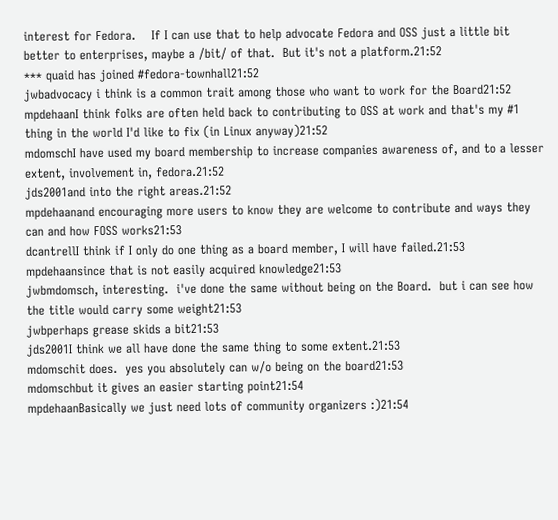interest for Fedora.    If I can use that to help advocate Fedora and OSS just a little bit better to enterprises, maybe a /bit/ of that.  But it's not a platform.21:52
*** quaid has joined #fedora-townhall21:52
jwbadvocacy i think is a common trait among those who want to work for the Board21:52
mpdehaanI think folks are often held back to contributing to OSS at work and that's my #1 thing in the world I'd like to fix (in Linux anyway)21:52
mdomschI have used my board membership to increase companies awareness of, and to a lesser extent, involvement in, fedora.21:52
jds2001and into the right areas.21:52
mpdehaanand encouraging more users to know they are welcome to contribute and ways they can and how FOSS works21:53
dcantrellI think if I only do one thing as a board member, I will have failed.21:53
mpdehaansince that is not easily acquired knowledge21:53
jwbmdomsch, interesting.  i've done the same without being on the Board.  but i can see how the title would carry some weight21:53
jwbperhaps grease skids a bit21:53
jds2001I think we all have done the same thing to some extent.21:53
mdomschit does.  yes you absolutely can w/o being on the board21:53
mdomschbut it gives an easier starting point21:54
mpdehaanBasically we just need lots of community organizers :)21:54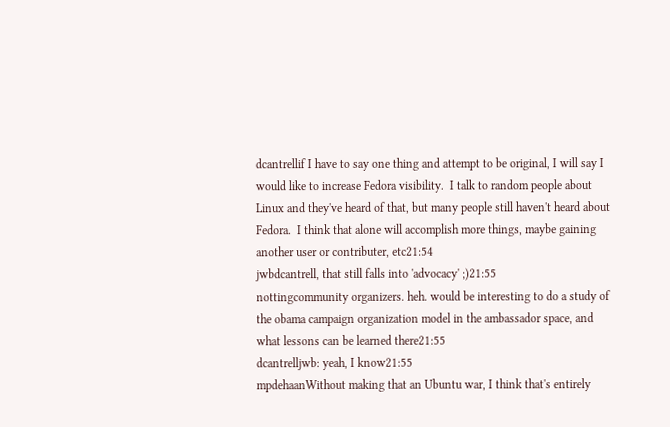dcantrellif I have to say one thing and attempt to be original, I will say I would like to increase Fedora visibility.  I talk to random people about Linux and they've heard of that, but many people still haven't heard about Fedora.  I think that alone will accomplish more things, maybe gaining another user or contributer, etc21:54
jwbdcantrell, that still falls into 'advocacy' ;)21:55
nottingcommunity organizers. heh. would be interesting to do a study of the obama campaign organization model in the ambassador space, and what lessons can be learned there21:55
dcantrelljwb: yeah, I know21:55
mpdehaanWithout making that an Ubuntu war, I think that's entirely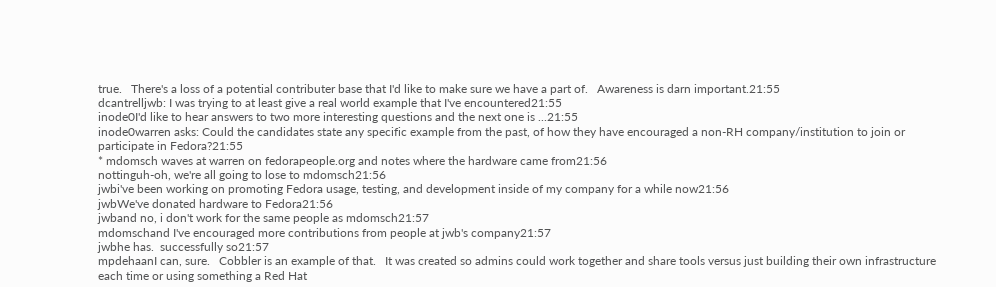true.   There's a loss of a potential contributer base that I'd like to make sure we have a part of.   Awareness is darn important.21:55
dcantrelljwb: I was trying to at least give a real world example that I've encountered21:55
inode0I'd like to hear answers to two more interesting questions and the next one is ...21:55
inode0warren asks: Could the candidates state any specific example from the past, of how they have encouraged a non-RH company/institution to join or participate in Fedora?21:55
* mdomsch waves at warren on fedorapeople.org and notes where the hardware came from21:56
nottinguh-oh, we're all going to lose to mdomsch21:56
jwbi've been working on promoting Fedora usage, testing, and development inside of my company for a while now21:56
jwbWe've donated hardware to Fedora21:56
jwband no, i don't work for the same people as mdomsch21:57
mdomschand I've encouraged more contributions from people at jwb's company21:57
jwbhe has.  successfully so21:57
mpdehaanI can, sure.   Cobbler is an example of that.   It was created so admins could work together and share tools versus just building their own infrastructure each time or using something a Red Hat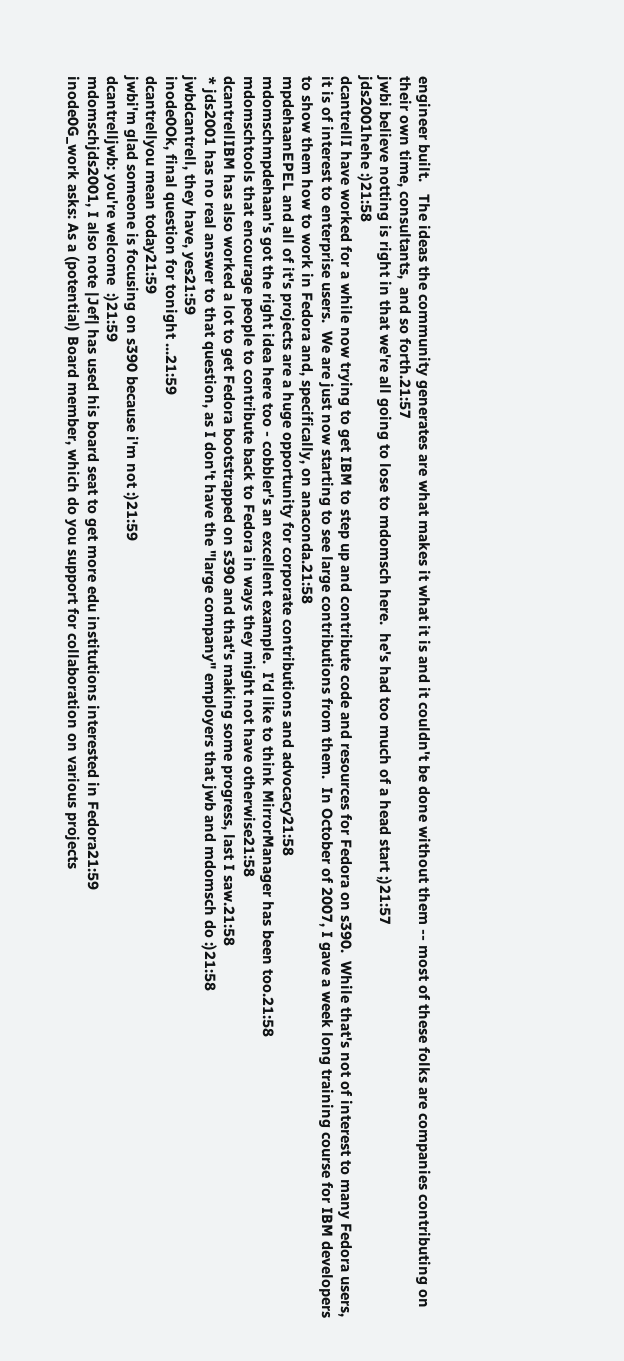engineer built.   The ideas the community generates are what makes it what it is and it couldn't be done without them -- most of these folks are companies contributing on their own time, consultants,  and so forth.21:57
jwbi believe notting is right in that we're all going to lose to mdomsch here.  he's had too much of a head start ;)21:57
jds2001hehe :)21:58
dcantrellI have worked for a while now trying to get IBM to step up and contribute code and resources for Fedora on s390.  While that's not of interest to many Fedora users, it is of interest to enterprise users.  We are just now starting to see large contributions from them.  In October of 2007, I gave a week long training course for IBM developers to show them how to work in Fedora and, specifically, on anaconda.21:58
mpdehaanEPEL and all of it's projects are a huge opportunity for corporate contributions and advocacy21:58
mdomschmpdehaan's got the right idea here too - cobbler's an excellent example.  I'd like to think MirrorManager has been too.21:58
mdomschtools that encourage people to contribute back to Fedora in ways they might not have otherwise21:58
dcantrellIBM has also worked a lot to get Fedora bootstrapped on s390 and that's making some progress, last I saw.21:58
* jds2001 has no real answer to that question, as I don't have the "large company" employers that jwb and mdomsch do :)21:58
jwbdcantrell, they have, yes21:59
inode0Ok, final question for tonight ...21:59
dcantrellyou mean today21:59
jwbi'm glad someone is focusing on s390 because i'm not :)21:59
dcantrelljwb: you're welcome  :)21:59
mdomschjds2001, I also note |Jef| has used his board seat to get more edu institutions interested in Fedora21:59
inode0G_work asks: As a (potential) Board member, which do you support for collaboration on various projects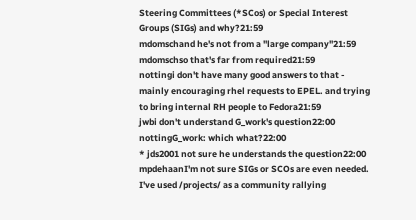Steering Committees (*SCos) or Special Interest Groups (SIGs) and why?21:59
mdomschand he's not from a "large company"21:59
mdomschso that's far from required21:59
nottingi don't have many good answers to that - mainly encouraging rhel requests to EPEL. and trying to bring internal RH people to Fedora21:59
jwbi don't understand G_work's question22:00
nottingG_work: which what?22:00
* jds2001 not sure he understands the question22:00
mpdehaanI'm not sure SIGs or SCOs are even needed.  I've used /projects/ as a community rallying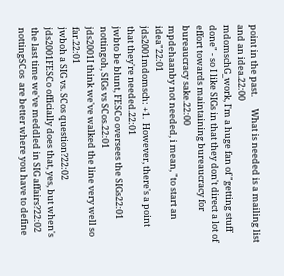point in the past.      What is needed is a mailing list and an idea.22:00
mdomschG_work, I'm a huge fan of "getting stuff done" - so I like SIGs in that they don't direct a lot of effort towards maintaining bureaucracy for bureaucracy sake.22:00
mpdehaanby not needed, i mean, "to start an idea"22:01
jds2001mdomsch: +1.  However, there's a point that they're needed.22:01
jwbto be blunt, FESCo oversees the SIGs22:01
nottingoh, SIGs vs SCos.22:01
jds2001I think we've walked the line very well so far.22:01
jwboh a SIG vs. SCos question?22:02
jds2001FESCo officially does that, yes, but when's the last time we've meddled in SIG affairs?22:02
nottingSCos  are better where you have to define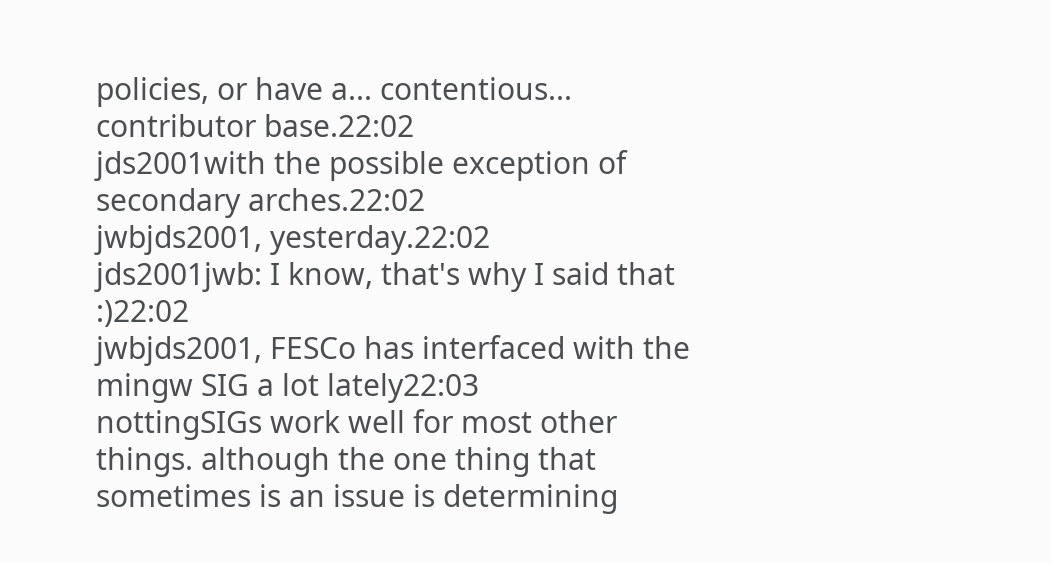policies, or have a... contentious... contributor base.22:02
jds2001with the possible exception of secondary arches.22:02
jwbjds2001, yesterday.22:02
jds2001jwb: I know, that's why I said that :)22:02
jwbjds2001, FESCo has interfaced with the mingw SIG a lot lately22:03
nottingSIGs work well for most other things. although the one thing that sometimes is an issue is determining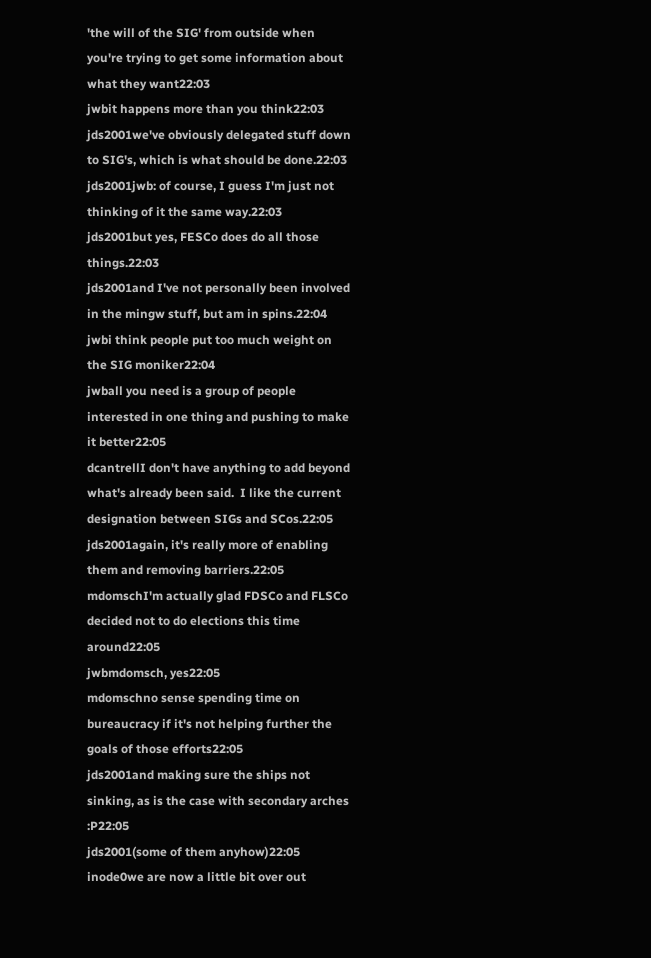'the will of the SIG' from outside when you're trying to get some information about what they want22:03
jwbit happens more than you think22:03
jds2001we've obviously delegated stuff down to SIG's, which is what should be done.22:03
jds2001jwb: of course, I guess I'm just not thinking of it the same way.22:03
jds2001but yes, FESCo does do all those things.22:03
jds2001and I've not personally been involved in the mingw stuff, but am in spins.22:04
jwbi think people put too much weight on the SIG moniker22:04
jwball you need is a group of people interested in one thing and pushing to make it better22:05
dcantrellI don't have anything to add beyond what's already been said.  I like the current designation between SIGs and SCos.22:05
jds2001again, it's really more of enabling them and removing barriers.22:05
mdomschI'm actually glad FDSCo and FLSCo decided not to do elections this time around22:05
jwbmdomsch, yes22:05
mdomschno sense spending time on bureaucracy if it's not helping further the goals of those efforts22:05
jds2001and making sure the ships not sinking, as is the case with secondary arches :P22:05
jds2001(some of them anyhow)22:05
inode0we are now a little bit over out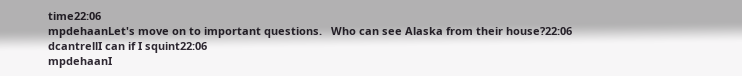time22:06
mpdehaanLet's move on to important questions.   Who can see Alaska from their house?22:06
dcantrellI can if I squint22:06
mpdehaanI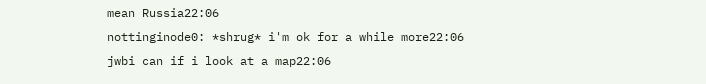mean Russia22:06
nottinginode0: *shrug* i'm ok for a while more22:06
jwbi can if i look at a map22:06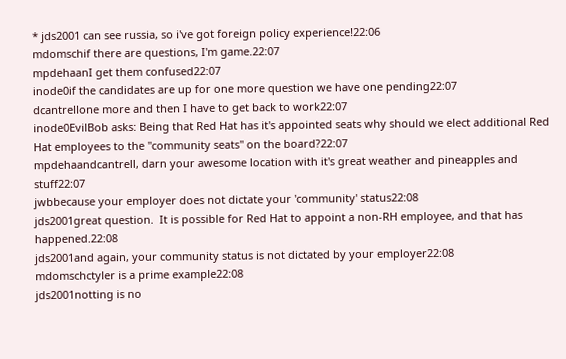* jds2001 can see russia, so i've got foreign policy experience!22:06
mdomschif there are questions, I'm game.22:07
mpdehaanI get them confused22:07
inode0if the candidates are up for one more question we have one pending22:07
dcantrellone more and then I have to get back to work22:07
inode0EvilBob asks: Being that Red Hat has it's appointed seats why should we elect additional Red Hat employees to the "community seats" on the board?22:07
mpdehaandcantrell, darn your awesome location with it's great weather and pineapples and stuff22:07
jwbbecause your employer does not dictate your 'community' status22:08
jds2001great question.  It is possible for Red Hat to appoint a non-RH employee, and that has happened.22:08
jds2001and again, your community status is not dictated by your employer22:08
mdomschctyler is a prime example22:08
jds2001notting is no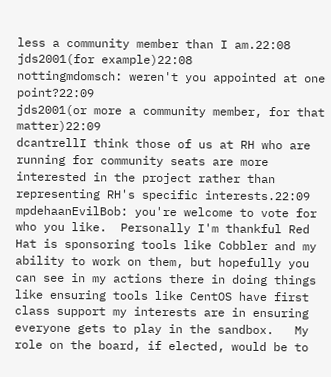less a community member than I am.22:08
jds2001(for example)22:08
nottingmdomsch: weren't you appointed at one point?22:09
jds2001(or more a community member, for that matter)22:09
dcantrellI think those of us at RH who are running for community seats are more interested in the project rather than representing RH's specific interests.22:09
mpdehaanEvilBob: you're welcome to vote for who you like.  Personally I'm thankful Red Hat is sponsoring tools like Cobbler and my ability to work on them, but hopefully you can see in my actions there in doing things like ensuring tools like CentOS have first class support my interests are in ensuring everyone gets to play in the sandbox.   My role on the board, if elected, would be to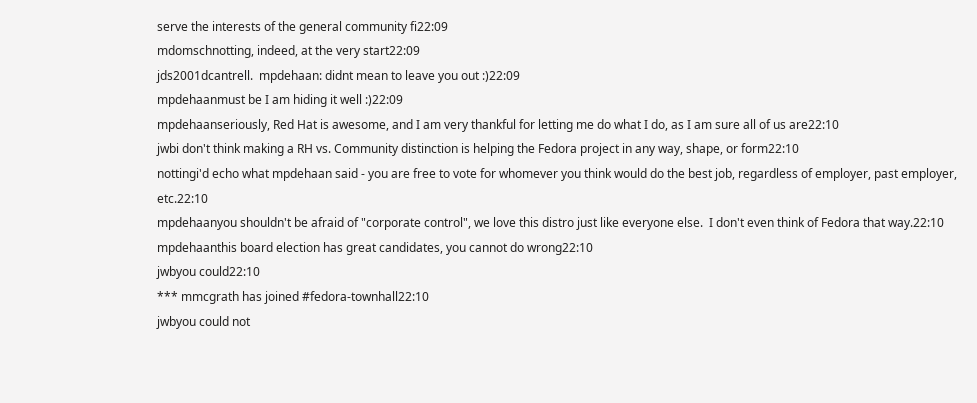serve the interests of the general community fi22:09
mdomschnotting, indeed, at the very start22:09
jds2001dcantrell.  mpdehaan: didnt mean to leave you out :)22:09
mpdehaanmust be I am hiding it well :)22:09
mpdehaanseriously, Red Hat is awesome, and I am very thankful for letting me do what I do, as I am sure all of us are22:10
jwbi don't think making a RH vs. Community distinction is helping the Fedora project in any way, shape, or form22:10
nottingi'd echo what mpdehaan said - you are free to vote for whomever you think would do the best job, regardless of employer, past employer, etc.22:10
mpdehaanyou shouldn't be afraid of "corporate control", we love this distro just like everyone else.  I don't even think of Fedora that way.22:10
mpdehaanthis board election has great candidates, you cannot do wrong22:10
jwbyou could22:10
*** mmcgrath has joined #fedora-townhall22:10
jwbyou could not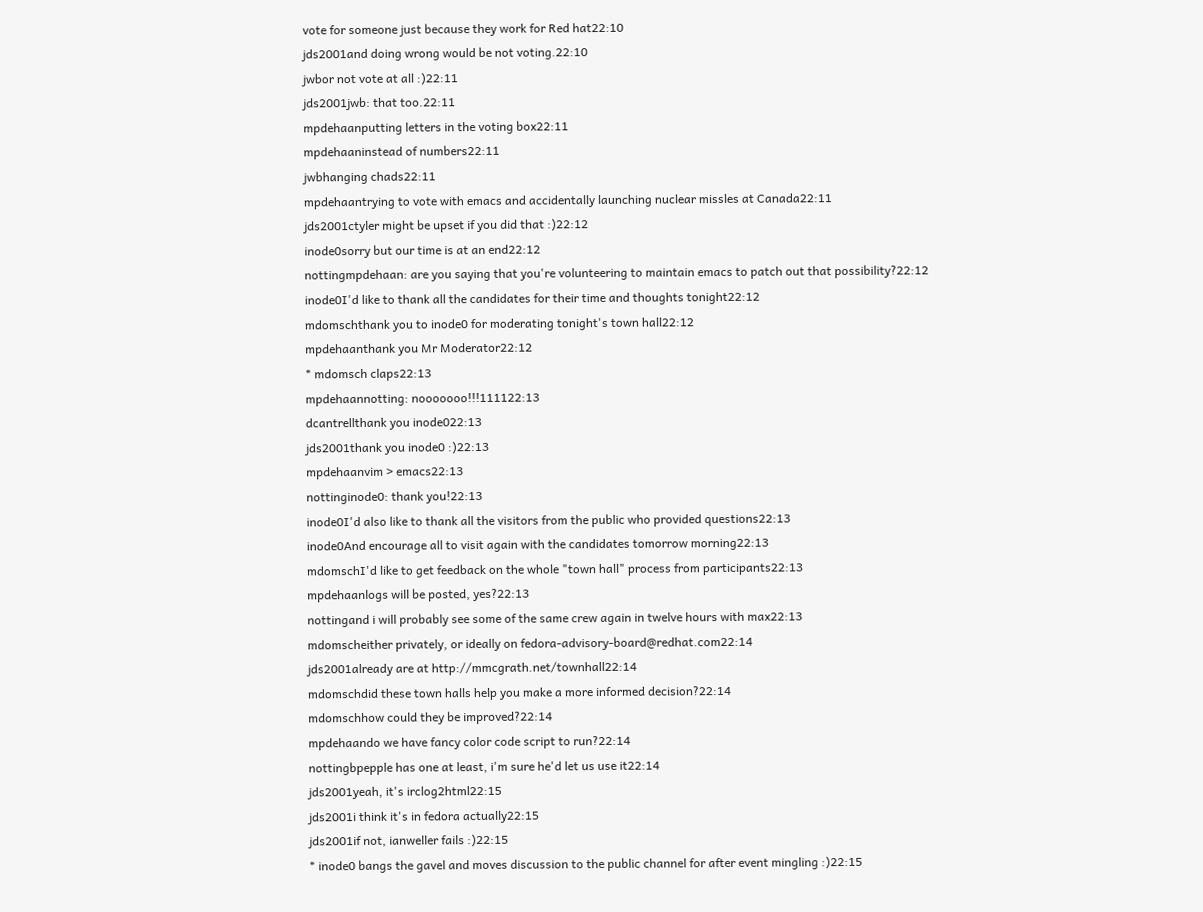vote for someone just because they work for Red hat22:10
jds2001and doing wrong would be not voting.22:10
jwbor not vote at all :)22:11
jds2001jwb: that too.22:11
mpdehaanputting letters in the voting box22:11
mpdehaaninstead of numbers22:11
jwbhanging chads22:11
mpdehaantrying to vote with emacs and accidentally launching nuclear missles at Canada22:11
jds2001ctyler might be upset if you did that :)22:12
inode0sorry but our time is at an end22:12
nottingmpdehaan: are you saying that you're volunteering to maintain emacs to patch out that possibility?22:12
inode0I'd like to thank all the candidates for their time and thoughts tonight22:12
mdomschthank you to inode0 for moderating tonight's town hall22:12
mpdehaanthank you Mr Moderator22:12
* mdomsch claps22:13
mpdehaannotting: nooooooo!!!111122:13
dcantrellthank you inode022:13
jds2001thank you inode0 :)22:13
mpdehaanvim > emacs22:13
nottinginode0: thank you!22:13
inode0I'd also like to thank all the visitors from the public who provided questions22:13
inode0And encourage all to visit again with the candidates tomorrow morning22:13
mdomschI'd like to get feedback on the whole "town hall" process from participants22:13
mpdehaanlogs will be posted, yes?22:13
nottingand i will probably see some of the same crew again in twelve hours with max22:13
mdomscheither privately, or ideally on fedora-advisory-board@redhat.com22:14
jds2001already are at http://mmcgrath.net/townhall22:14
mdomschdid these town halls help you make a more informed decision?22:14
mdomschhow could they be improved?22:14
mpdehaando we have fancy color code script to run?22:14
nottingbpepple has one at least, i'm sure he'd let us use it22:14
jds2001yeah, it's irclog2html22:15
jds2001i think it's in fedora actually22:15
jds2001if not, ianweller fails :)22:15
* inode0 bangs the gavel and moves discussion to the public channel for after event mingling :)22:15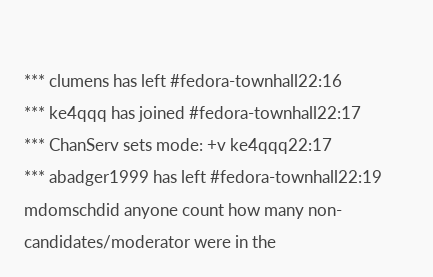*** clumens has left #fedora-townhall22:16
*** ke4qqq has joined #fedora-townhall22:17
*** ChanServ sets mode: +v ke4qqq22:17
*** abadger1999 has left #fedora-townhall22:19
mdomschdid anyone count how many non-candidates/moderator were in the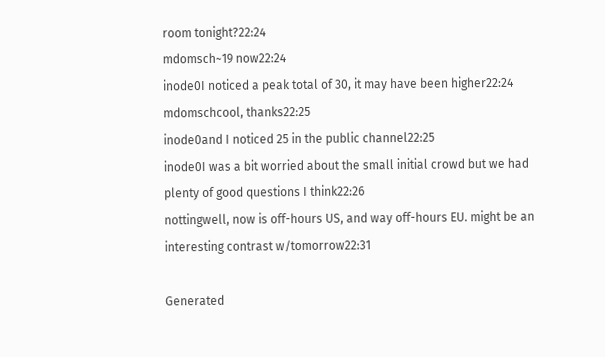room tonight?22:24
mdomsch~19 now22:24
inode0I noticed a peak total of 30, it may have been higher22:24
mdomschcool, thanks22:25
inode0and I noticed 25 in the public channel22:25
inode0I was a bit worried about the small initial crowd but we had plenty of good questions I think22:26
nottingwell, now is off-hours US, and way off-hours EU. might be an interesting contrast w/tomorrow22:31

Generated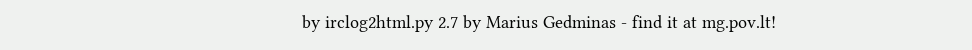by irclog2html.py 2.7 by Marius Gedminas - find it at mg.pov.lt!